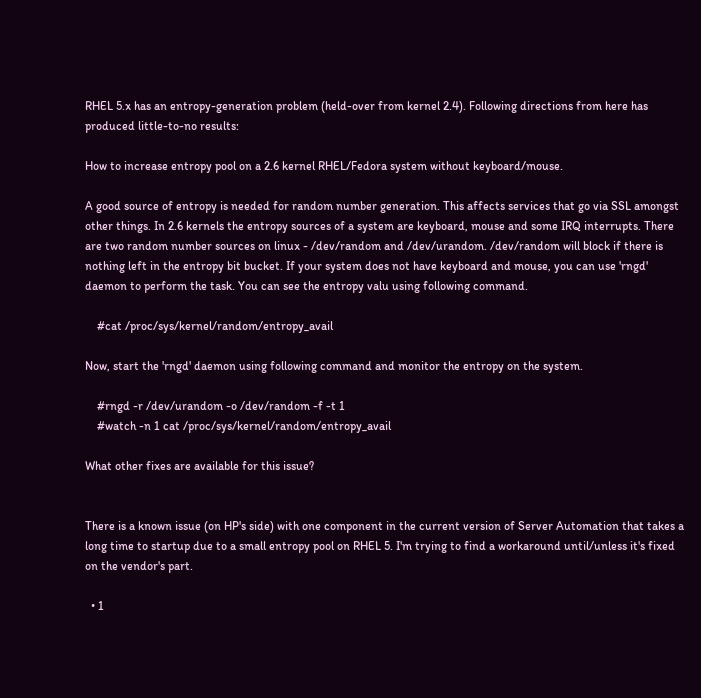RHEL 5.x has an entropy-generation problem (held-over from kernel 2.4). Following directions from here has produced little-to-no results:

How to increase entropy pool on a 2.6 kernel RHEL/Fedora system without keyboard/mouse.

A good source of entropy is needed for random number generation. This affects services that go via SSL amongst other things. In 2.6 kernels the entropy sources of a system are keyboard, mouse and some IRQ interrupts. There are two random number sources on linux - /dev/random and /dev/urandom. /dev/random will block if there is nothing left in the entropy bit bucket. If your system does not have keyboard and mouse, you can use 'rngd' daemon to perform the task. You can see the entropy valu using following command.

    #cat /proc/sys/kernel/random/entropy_avail

Now, start the 'rngd' daemon using following command and monitor the entropy on the system.

    #rngd -r /dev/urandom -o /dev/random -f -t 1
    #watch -n 1 cat /proc/sys/kernel/random/entropy_avail

What other fixes are available for this issue?


There is a known issue (on HP's side) with one component in the current version of Server Automation that takes a long time to startup due to a small entropy pool on RHEL 5. I'm trying to find a workaround until/unless it's fixed on the vendor's part.

  • 1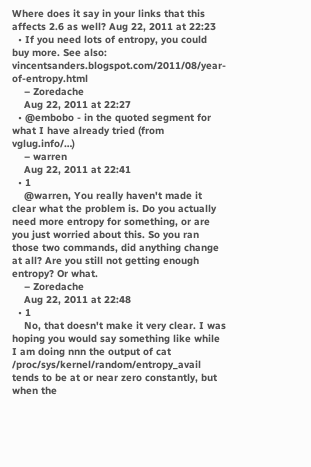Where does it say in your links that this affects 2.6 as well? Aug 22, 2011 at 22:23
  • If you need lots of entropy, you could buy more. See also: vincentsanders.blogspot.com/2011/08/year-of-entropy.html
    – Zoredache
    Aug 22, 2011 at 22:27
  • @embobo - in the quoted segment for what I have already tried (from vglug.info/…)
    – warren
    Aug 22, 2011 at 22:41
  • 1
    @warren, You really haven't made it clear what the problem is. Do you actually need more entropy for something, or are you just worried about this. So you ran those two commands, did anything change at all? Are you still not getting enough entropy? Or what.
    – Zoredache
    Aug 22, 2011 at 22:48
  • 1
    No, that doesn't make it very clear. I was hoping you would say something like while I am doing nnn the output of cat /proc/sys/kernel/random/entropy_avail tends to be at or near zero constantly, but when the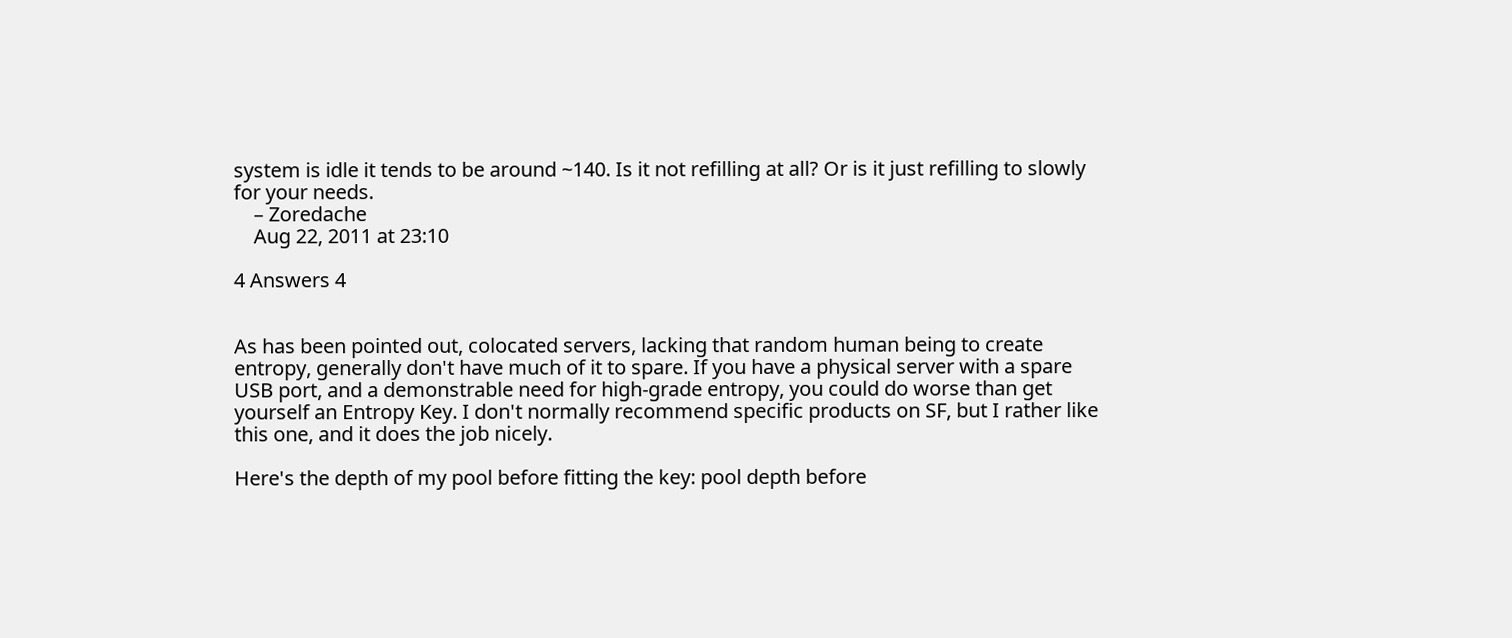system is idle it tends to be around ~140. Is it not refilling at all? Or is it just refilling to slowly for your needs.
    – Zoredache
    Aug 22, 2011 at 23:10

4 Answers 4


As has been pointed out, colocated servers, lacking that random human being to create entropy, generally don't have much of it to spare. If you have a physical server with a spare USB port, and a demonstrable need for high-grade entropy, you could do worse than get yourself an Entropy Key. I don't normally recommend specific products on SF, but I rather like this one, and it does the job nicely.

Here's the depth of my pool before fitting the key: pool depth before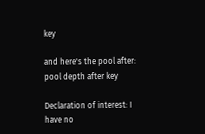key

and here's the pool after: pool depth after key

Declaration of interest: I have no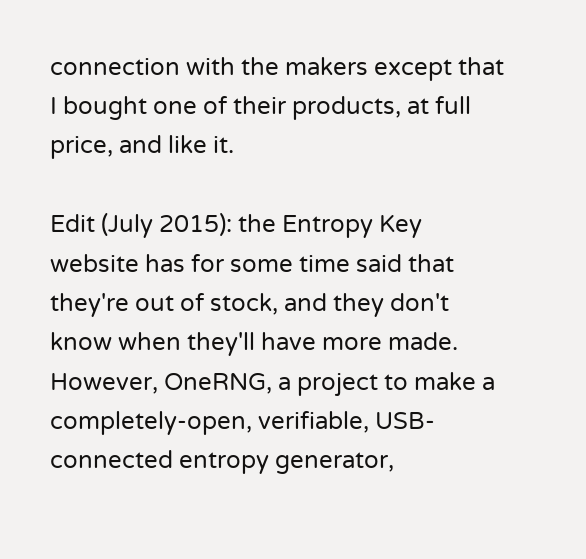connection with the makers except that I bought one of their products, at full price, and like it.

Edit (July 2015): the Entropy Key website has for some time said that they're out of stock, and they don't know when they'll have more made. However, OneRNG, a project to make a completely-open, verifiable, USB-connected entropy generator,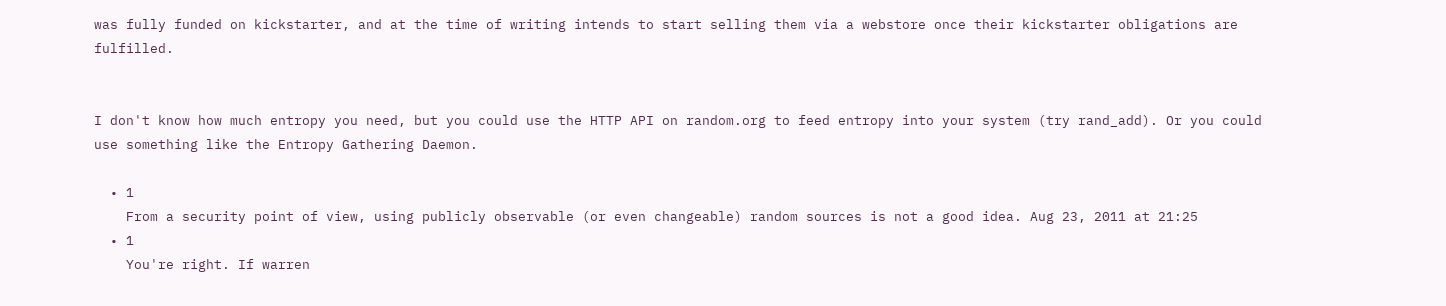was fully funded on kickstarter, and at the time of writing intends to start selling them via a webstore once their kickstarter obligations are fulfilled.


I don't know how much entropy you need, but you could use the HTTP API on random.org to feed entropy into your system (try rand_add). Or you could use something like the Entropy Gathering Daemon.

  • 1
    From a security point of view, using publicly observable (or even changeable) random sources is not a good idea. Aug 23, 2011 at 21:25
  • 1
    You're right. If warren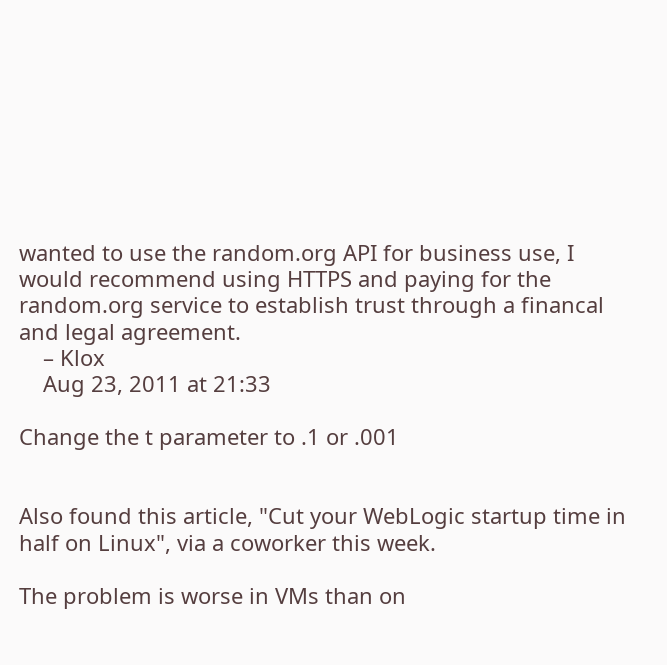wanted to use the random.org API for business use, I would recommend using HTTPS and paying for the random.org service to establish trust through a financal and legal agreement.
    – Klox
    Aug 23, 2011 at 21:33

Change the t parameter to .1 or .001


Also found this article, "Cut your WebLogic startup time in half on Linux", via a coworker this week.

The problem is worse in VMs than on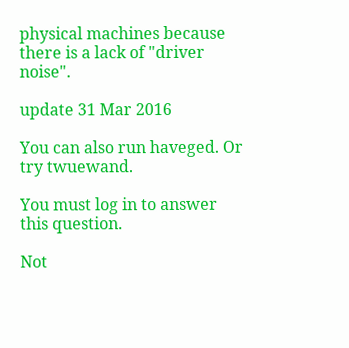physical machines because there is a lack of "driver noise".

update 31 Mar 2016

You can also run haveged. Or try twuewand.

You must log in to answer this question.

Not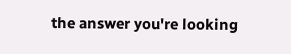the answer you're looking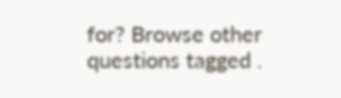for? Browse other questions tagged .